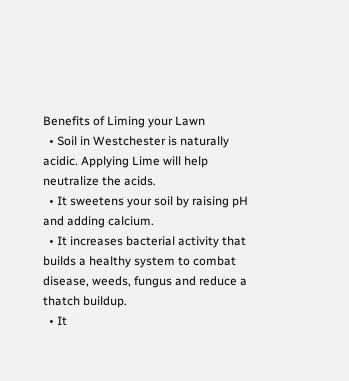Benefits of Liming your Lawn
  • Soil in Westchester is naturally acidic. Applying Lime will help neutralize the acids.
  • It sweetens your soil by raising pH and adding calcium.
  • It increases bacterial activity that builds a healthy system to combat disease, weeds, fungus and reduce a thatch buildup.
  • It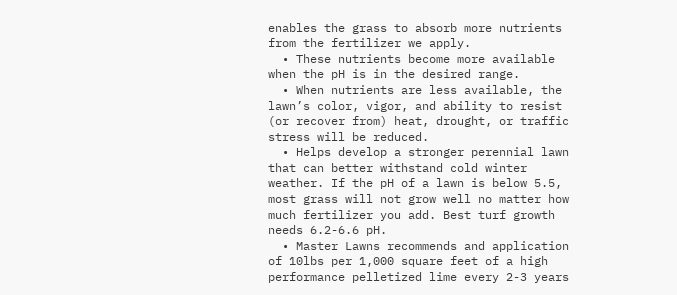enables the grass to absorb more nutrients from the fertilizer we apply.
  • These nutrients become more available when the pH is in the desired range.
  • When nutrients are less available, the lawn’s color, vigor, and ability to resist (or recover from) heat, drought, or traffic stress will be reduced.
  • Helps develop a stronger perennial lawn that can better withstand cold winter weather. If the pH of a lawn is below 5.5, most grass will not grow well no matter how much fertilizer you add. Best turf growth needs 6.2-6.6 pH.
  • Master Lawns recommends and application of 10lbs per 1,000 square feet of a high performance pelletized lime every 2-3 years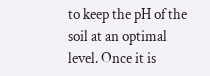to keep the pH of the soil at an optimal level. Once it is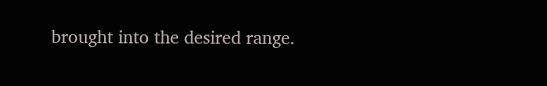brought into the desired range.